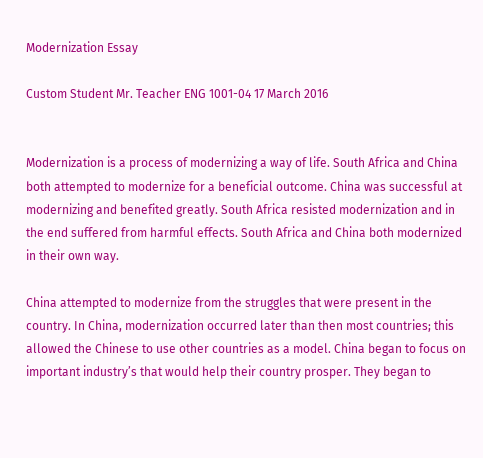Modernization Essay

Custom Student Mr. Teacher ENG 1001-04 17 March 2016


Modernization is a process of modernizing a way of life. South Africa and China both attempted to modernize for a beneficial outcome. China was successful at modernizing and benefited greatly. South Africa resisted modernization and in the end suffered from harmful effects. South Africa and China both modernized in their own way.

China attempted to modernize from the struggles that were present in the country. In China, modernization occurred later than then most countries; this allowed the Chinese to use other countries as a model. China began to focus on important industry’s that would help their country prosper. They began to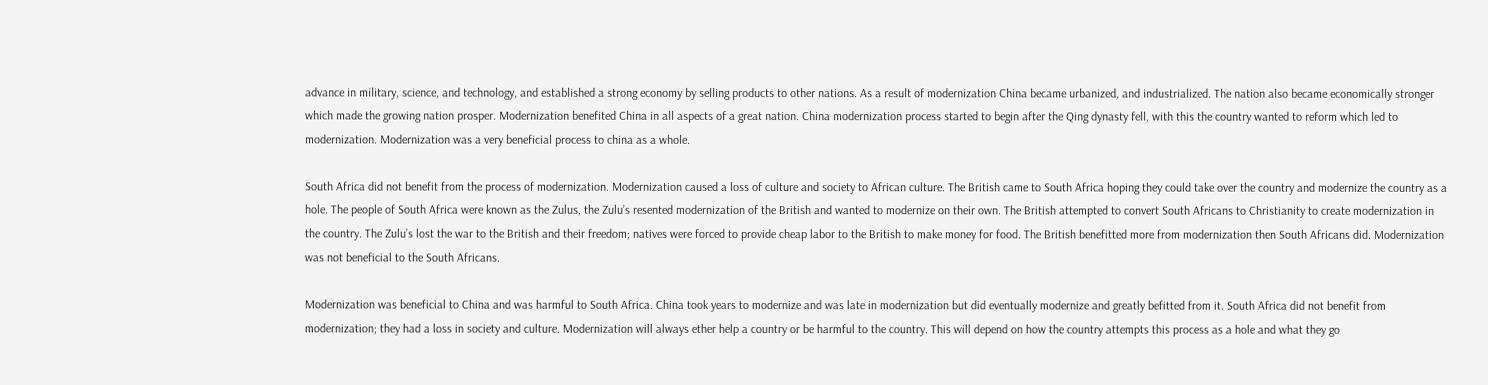advance in military, science, and technology, and established a strong economy by selling products to other nations. As a result of modernization China became urbanized, and industrialized. The nation also became economically stronger which made the growing nation prosper. Modernization benefited China in all aspects of a great nation. China modernization process started to begin after the Qing dynasty fell, with this the country wanted to reform which led to modernization. Modernization was a very beneficial process to china as a whole.

South Africa did not benefit from the process of modernization. Modernization caused a loss of culture and society to African culture. The British came to South Africa hoping they could take over the country and modernize the country as a hole. The people of South Africa were known as the Zulus, the Zulu’s resented modernization of the British and wanted to modernize on their own. The British attempted to convert South Africans to Christianity to create modernization in the country. The Zulu’s lost the war to the British and their freedom; natives were forced to provide cheap labor to the British to make money for food. The British benefitted more from modernization then South Africans did. Modernization was not beneficial to the South Africans.

Modernization was beneficial to China and was harmful to South Africa. China took years to modernize and was late in modernization but did eventually modernize and greatly befitted from it. South Africa did not benefit from modernization; they had a loss in society and culture. Modernization will always ether help a country or be harmful to the country. This will depend on how the country attempts this process as a hole and what they go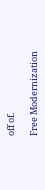off of.

Free Modernization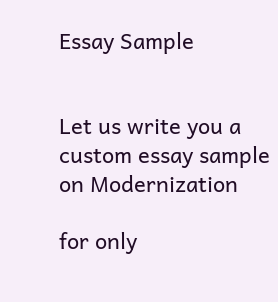Essay Sample


Let us write you a custom essay sample on Modernization

for only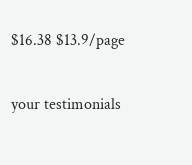$16.38 $13.9/page

your testimonials